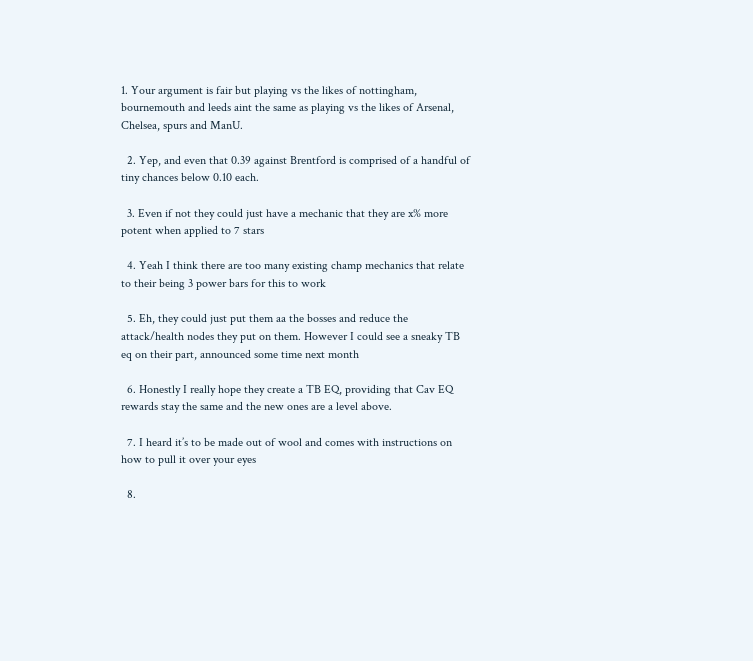1. Your argument is fair but playing vs the likes of nottingham, bournemouth and leeds aint the same as playing vs the likes of Arsenal, Chelsea, spurs and ManU.

  2. Yep, and even that 0.39 against Brentford is comprised of a handful of tiny chances below 0.10 each.

  3. Even if not they could just have a mechanic that they are x% more potent when applied to 7 stars

  4. Yeah I think there are too many existing champ mechanics that relate to their being 3 power bars for this to work

  5. Eh, they could just put them aa the bosses and reduce the attack/health nodes they put on them. However I could see a sneaky TB eq on their part, announced some time next month

  6. Honestly I really hope they create a TB EQ, providing that Cav EQ rewards stay the same and the new ones are a level above.

  7. I heard it’s to be made out of wool and comes with instructions on how to pull it over your eyes

  8.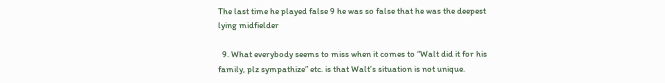The last time he played false 9 he was so false that he was the deepest lying midfielder

  9. What everybody seems to miss when it comes to “Walt did it for his family, plz sympathize” etc. is that Walt’s situation is not unique.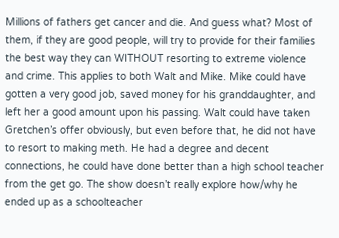Millions of fathers get cancer and die. And guess what? Most of them, if they are good people, will try to provide for their families the best way they can WITHOUT resorting to extreme violence and crime. This applies to both Walt and Mike. Mike could have gotten a very good job, saved money for his granddaughter, and left her a good amount upon his passing. Walt could have taken Gretchen’s offer obviously, but even before that, he did not have to resort to making meth. He had a degree and decent connections, he could have done better than a high school teacher from the get go. The show doesn’t really explore how/why he ended up as a schoolteacher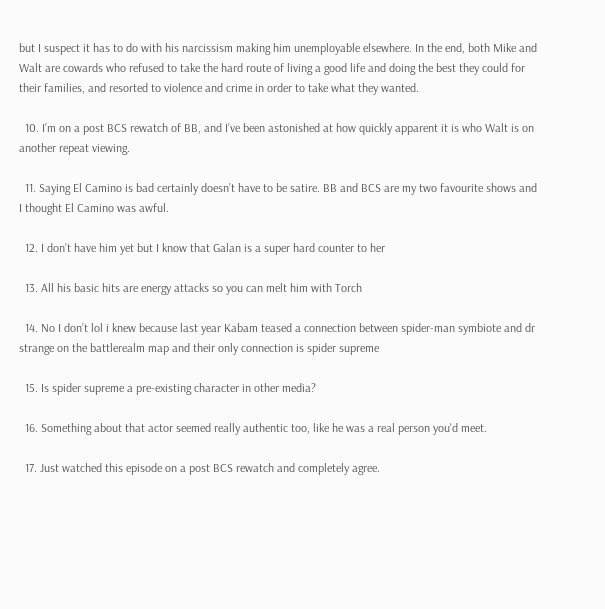but I suspect it has to do with his narcissism making him unemployable elsewhere. In the end, both Mike and Walt are cowards who refused to take the hard route of living a good life and doing the best they could for their families, and resorted to violence and crime in order to take what they wanted.

  10. I’m on a post BCS rewatch of BB, and I’ve been astonished at how quickly apparent it is who Walt is on another repeat viewing.

  11. Saying El Camino is bad certainly doesn’t have to be satire. BB and BCS are my two favourite shows and I thought El Camino was awful.

  12. I don’t have him yet but I know that Galan is a super hard counter to her

  13. All his basic hits are energy attacks so you can melt him with Torch

  14. No I don’t lol i knew because last year Kabam teased a connection between spider-man symbiote and dr strange on the battlerealm map and their only connection is spider supreme

  15. Is spider supreme a pre-existing character in other media?

  16. Something about that actor seemed really authentic too, like he was a real person you'd meet.

  17. Just watched this episode on a post BCS rewatch and completely agree.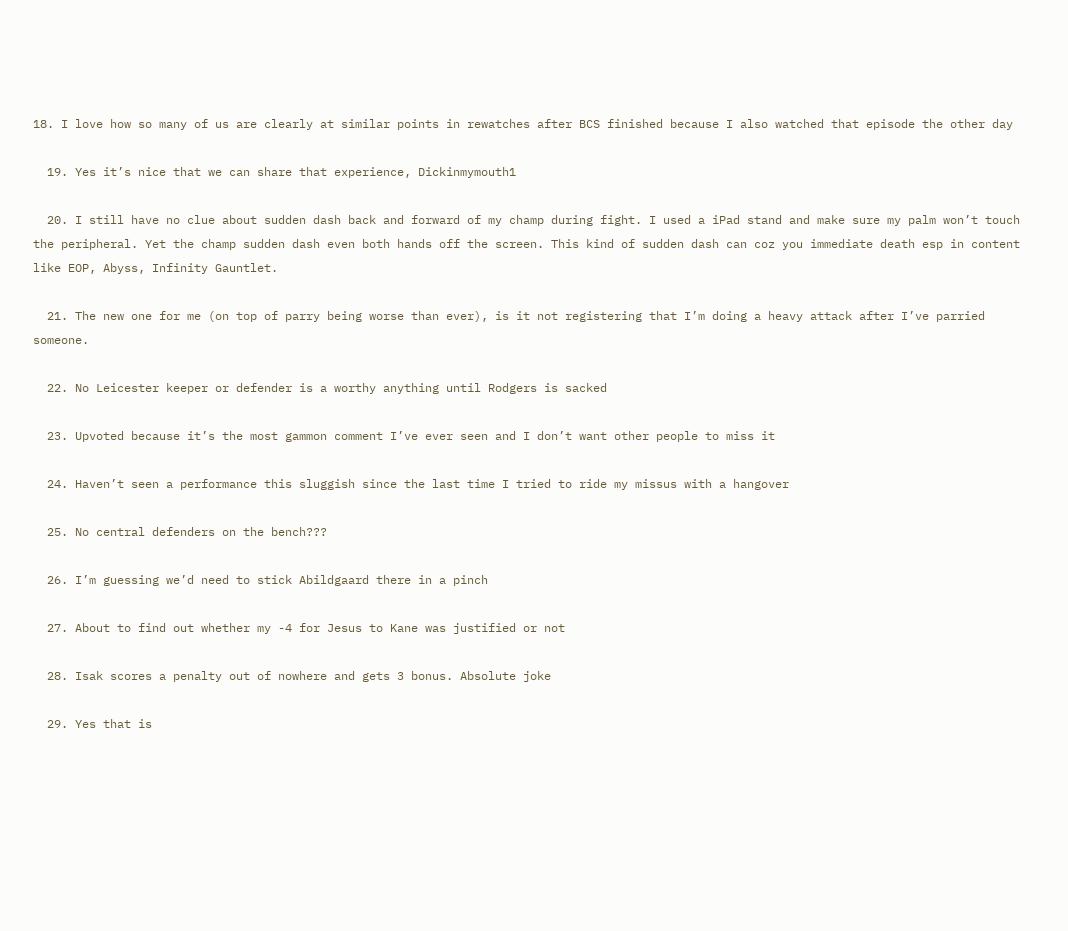18. I love how so many of us are clearly at similar points in rewatches after BCS finished because I also watched that episode the other day

  19. Yes it’s nice that we can share that experience, Dickinmymouth1

  20. I still have no clue about sudden dash back and forward of my champ during fight. I used a iPad stand and make sure my palm won’t touch the peripheral. Yet the champ sudden dash even both hands off the screen. This kind of sudden dash can coz you immediate death esp in content like EOP, Abyss, Infinity Gauntlet.

  21. The new one for me (on top of parry being worse than ever), is it not registering that I’m doing a heavy attack after I’ve parried someone.

  22. No Leicester keeper or defender is a worthy anything until Rodgers is sacked

  23. Upvoted because it’s the most gammon comment I’ve ever seen and I don’t want other people to miss it

  24. Haven’t seen a performance this sluggish since the last time I tried to ride my missus with a hangover

  25. No central defenders on the bench???

  26. I’m guessing we’d need to stick Abildgaard there in a pinch

  27. About to find out whether my -4 for Jesus to Kane was justified or not

  28. Isak scores a penalty out of nowhere and gets 3 bonus. Absolute joke

  29. Yes that is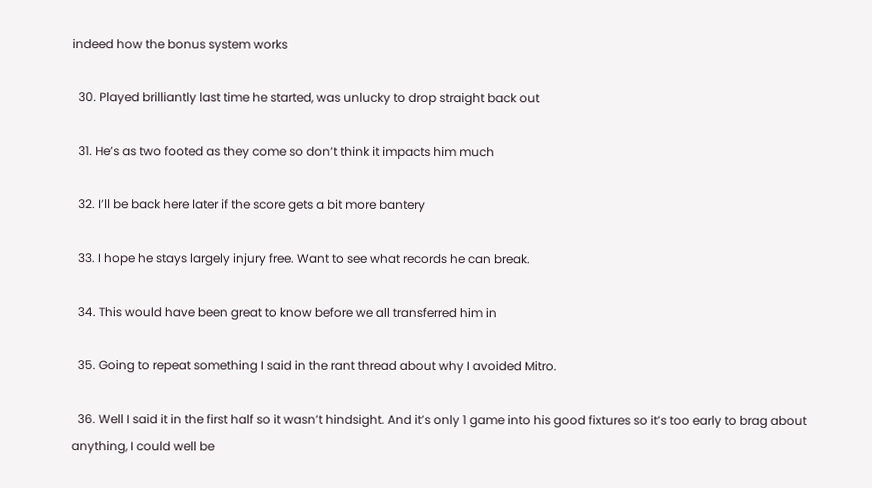indeed how the bonus system works

  30. Played brilliantly last time he started, was unlucky to drop straight back out

  31. He’s as two footed as they come so don’t think it impacts him much

  32. I’ll be back here later if the score gets a bit more bantery

  33. I hope he stays largely injury free. Want to see what records he can break.

  34. This would have been great to know before we all transferred him in

  35. Going to repeat something I said in the rant thread about why I avoided Mitro.

  36. Well I said it in the first half so it wasn’t hindsight. And it’s only 1 game into his good fixtures so it’s too early to brag about anything, I could well be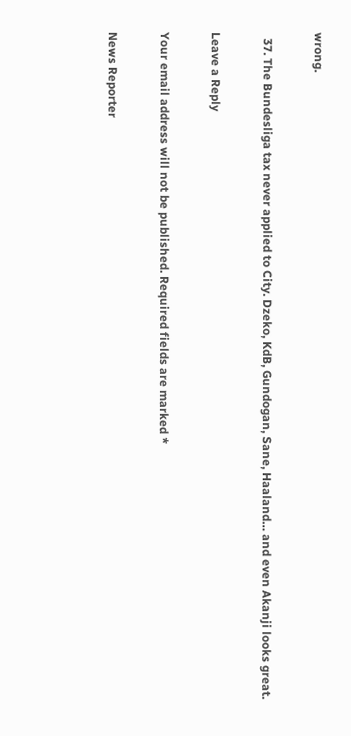wrong.

  37. The Bundesliga tax never applied to City. Dzeko, KdB, Gundogan, Sane, Haaland… and even Akanji looks great.

Leave a Reply

Your email address will not be published. Required fields are marked *

News Reporter